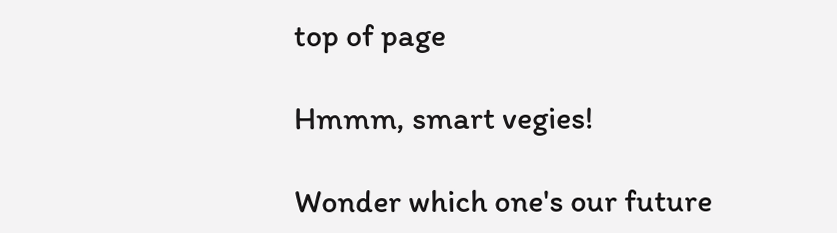top of page

Hmmm, smart vegies!

Wonder which one's our future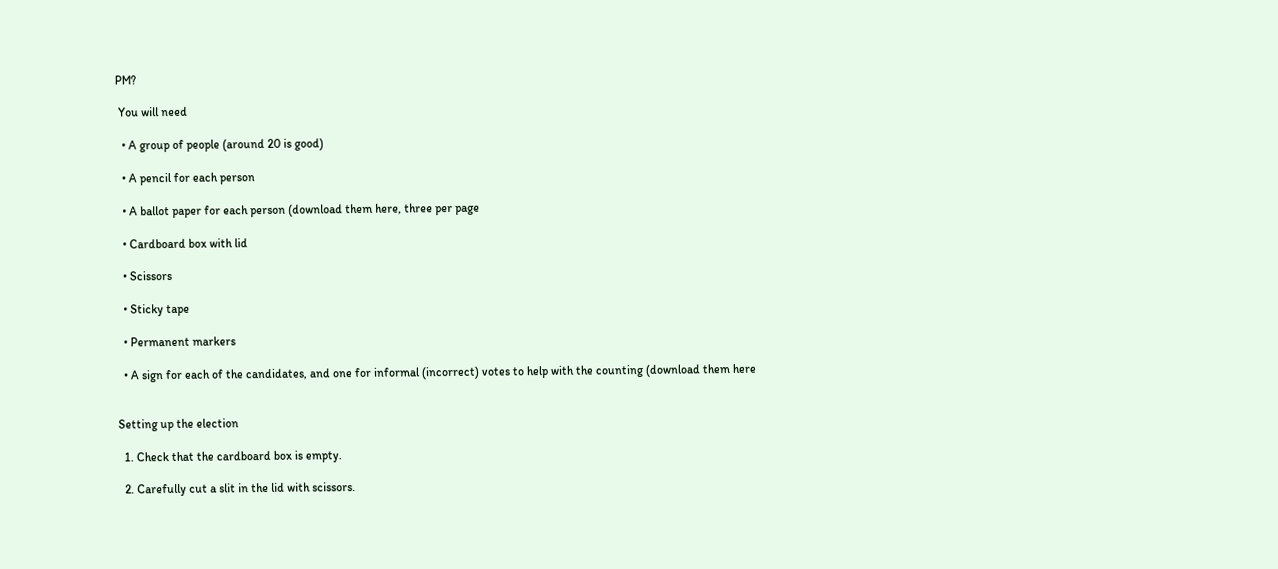PM?

 You will need

  • A group of people (around 20 is good)

  • A pencil for each person

  • A ballot paper for each person (download them here, three per page

  • Cardboard box with lid

  • Scissors

  • Sticky tape

  • Permanent markers

  • A sign for each of the candidates, and one for informal (incorrect) votes to help with the counting (download them here


Setting up the election

  1. Check that the cardboard box is empty.

  2. Carefully cut a slit in the lid with scissors.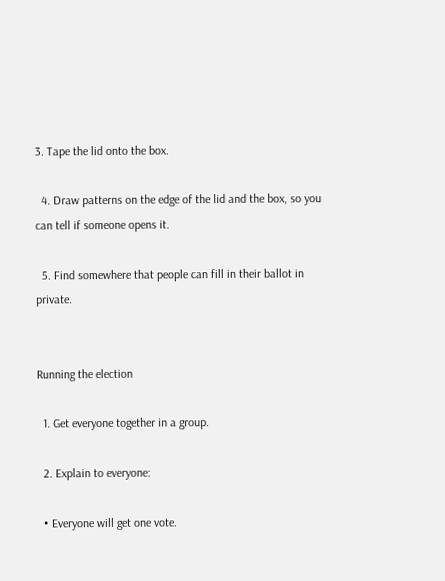3. Tape the lid onto the box.

  4. Draw patterns on the edge of the lid and the box, so you can tell if someone opens it.

  5. Find somewhere that people can fill in their ballot in private.


Running the election

  1. Get everyone together in a group.

  2. Explain to everyone:

  • Everyone will get one vote.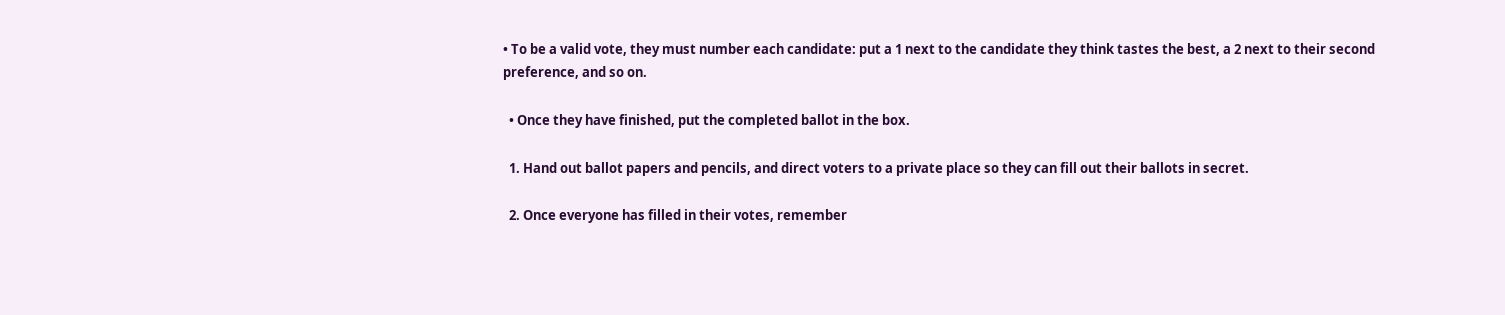• To be a valid vote, they must number each candidate: put a 1 next to the candidate they think tastes the best, a 2 next to their second preference, and so on.

  • Once they have finished, put the completed ballot in the box.

  1. Hand out ballot papers and pencils, and direct voters to a private place so they can fill out their ballots in secret.

  2. Once everyone has filled in their votes, remember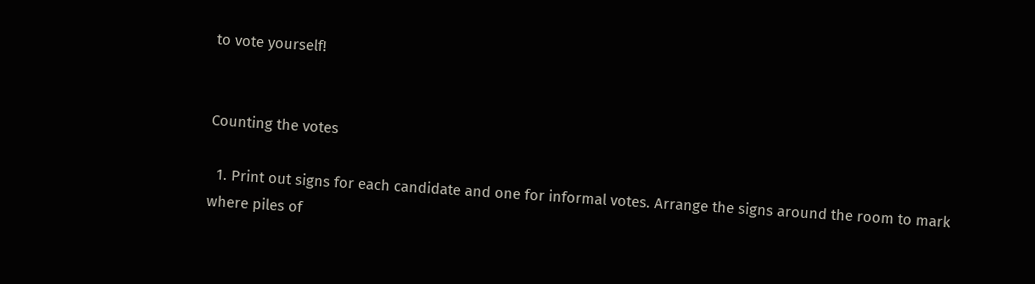to vote yourself!


Counting the votes

  1. Print out signs for each candidate and one for informal votes. Arrange the signs around the room to mark where piles of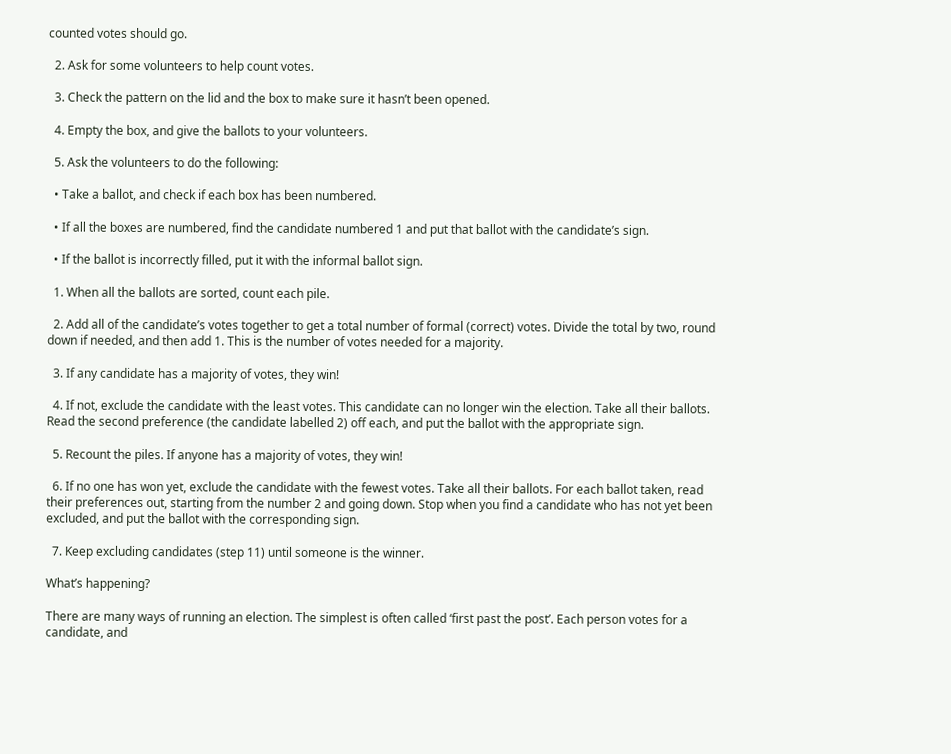counted votes should go.

  2. Ask for some volunteers to help count votes.

  3. Check the pattern on the lid and the box to make sure it hasn’t been opened.

  4. Empty the box, and give the ballots to your volunteers.

  5. Ask the volunteers to do the following:

  • Take a ballot, and check if each box has been numbered.

  • If all the boxes are numbered, find the candidate numbered 1 and put that ballot with the candidate’s sign.

  • If the ballot is incorrectly filled, put it with the informal ballot sign.

  1. When all the ballots are sorted, count each pile.

  2. Add all of the candidate’s votes together to get a total number of formal (correct) votes. Divide the total by two, round down if needed, and then add 1. This is the number of votes needed for a majority.

  3. If any candidate has a majority of votes, they win!

  4. If not, exclude the candidate with the least votes. This candidate can no longer win the election. Take all their ballots. Read the second preference (the candidate labelled 2) off each, and put the ballot with the appropriate sign.

  5. Recount the piles. If anyone has a majority of votes, they win!

  6. If no one has won yet, exclude the candidate with the fewest votes. Take all their ballots. For each ballot taken, read their preferences out, starting from the number 2 and going down. Stop when you find a candidate who has not yet been excluded, and put the ballot with the corresponding sign.

  7. Keep excluding candidates (step 11) until someone is the winner.

What’s happening?

There are many ways of running an election. The simplest is often called ‘first past the post’. Each person votes for a candidate, and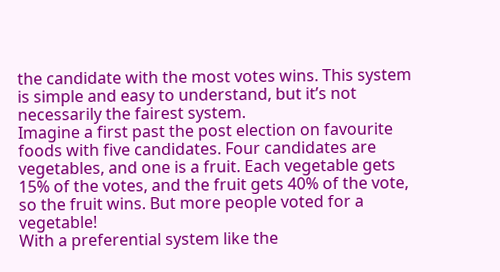the candidate with the most votes wins. This system is simple and easy to understand, but it’s not necessarily the fairest system.
Imagine a first past the post election on favourite foods with five candidates. Four candidates are vegetables, and one is a fruit. Each vegetable gets 15% of the votes, and the fruit gets 40% of the vote, so the fruit wins. But more people voted for a vegetable!
With a preferential system like the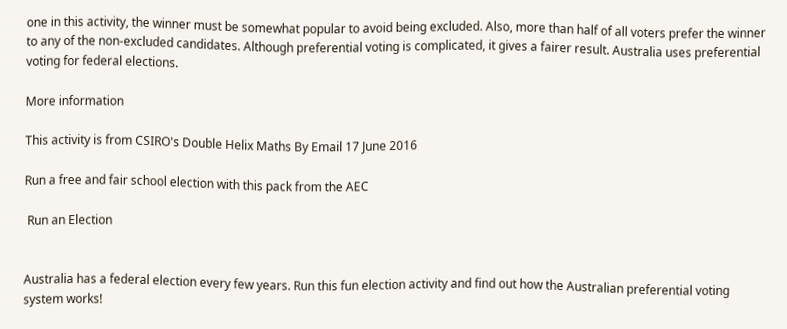one in this activity, the winner must be somewhat popular to avoid being excluded. Also, more than half of all voters prefer the winner to any of the non-excluded candidates. Although preferential voting is complicated, it gives a fairer result. Australia uses preferential voting for federal elections.

More information

This activity is from CSIRO's Double Helix Maths By Email 17 June 2016

Run a free and fair school election with this pack from the AEC

 Run an Election


Australia has a federal election every few years. Run this fun election activity and find out how the Australian preferential voting system works!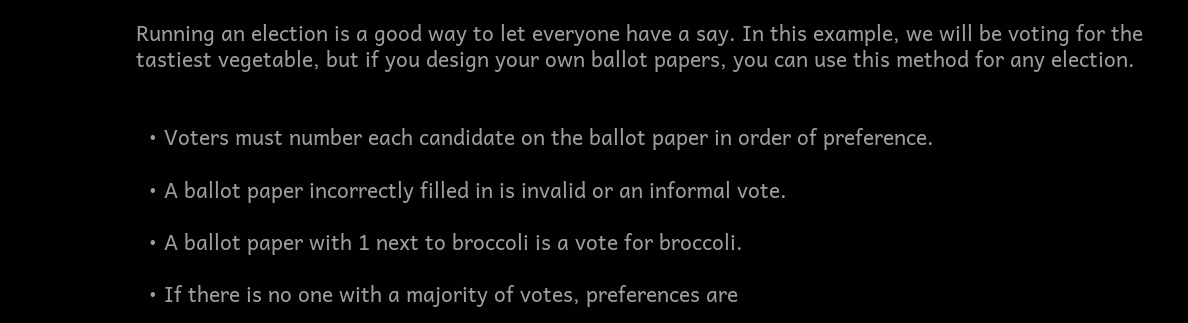Running an election is a good way to let everyone have a say. In this example, we will be voting for the tastiest vegetable, but if you design your own ballot papers, you can use this method for any election.


  • Voters must number each candidate on the ballot paper in order of preference.

  • A ballot paper incorrectly filled in is invalid or an informal vote.

  • A ballot paper with 1 next to broccoli is a vote for broccoli.

  • If there is no one with a majority of votes, preferences are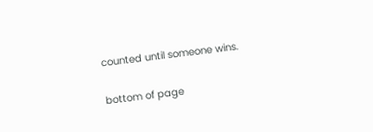counted until someone wins.

bottom of page